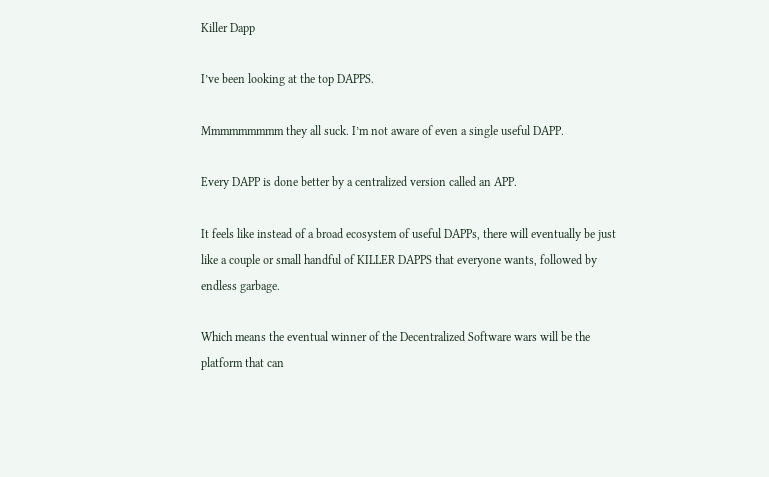Killer Dapp

I’ve been looking at the top DAPPS.

Mmmmmmmmm they all suck. I’m not aware of even a single useful DAPP.

Every DAPP is done better by a centralized version called an APP.

It feels like instead of a broad ecosystem of useful DAPPs, there will eventually be just like a couple or small handful of KILLER DAPPS that everyone wants, followed by endless garbage.

Which means the eventual winner of the Decentralized Software wars will be the platform that can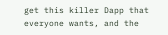get this killer Dapp that everyone wants, and the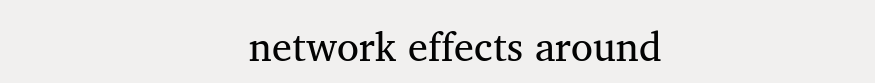network effects around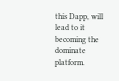this Dapp, will lead to it becoming the dominate platform.